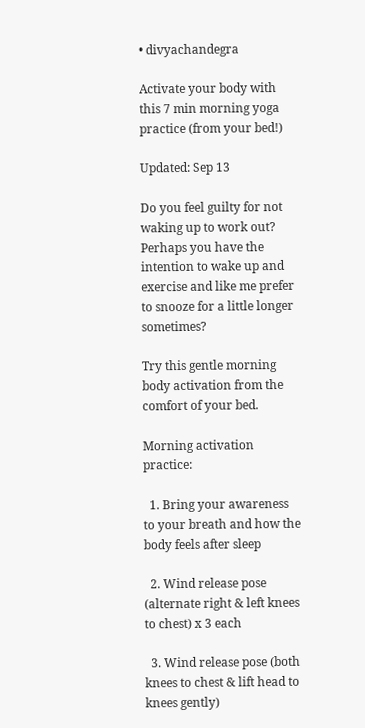• divyachandegra

Activate your body with this 7 min morning yoga practice (from your bed!)

Updated: Sep 13

Do you feel guilty for not waking up to work out? Perhaps you have the intention to wake up and exercise and like me prefer to snooze for a little longer sometimes?

Try this gentle morning body activation from the comfort of your bed.

Morning activation practice:

  1. Bring your awareness to your breath and how the body feels after sleep

  2. Wind release pose (alternate right & left knees to chest) x 3 each

  3. Wind release pose (both knees to chest & lift head to knees gently)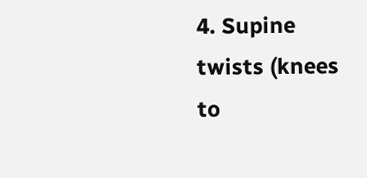4. Supine twists (knees to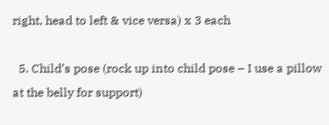right, head to left & vice versa) x 3 each

  5. Child’s pose (rock up into child pose – I use a pillow at the belly for support)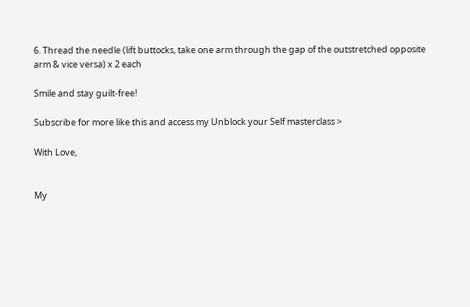6. Thread the needle (lift buttocks, take one arm through the gap of the outstretched opposite arm & vice versa) x 2 each

Smile and stay guilt-free!

Subscribe for more like this and access my Unblock your Self masterclass >

With Love,


My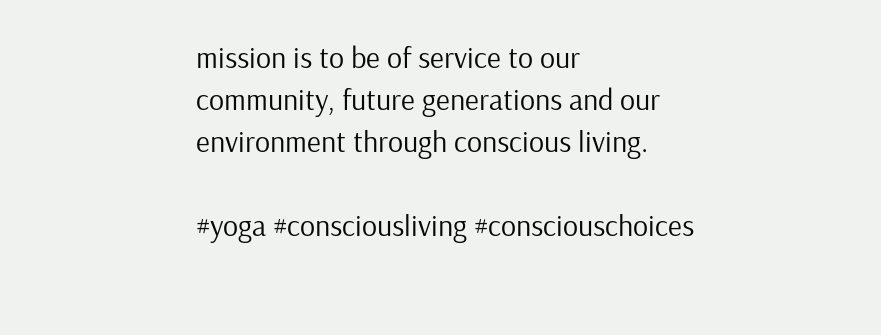mission is to be of service to our community, future generations and our environment through conscious living.

#yoga #consciousliving #consciouschoices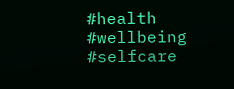#health #wellbeing #selfcare